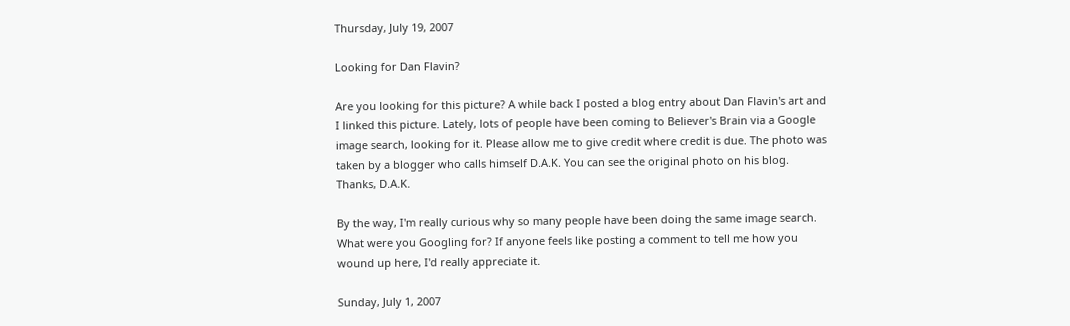Thursday, July 19, 2007

Looking for Dan Flavin?

Are you looking for this picture? A while back I posted a blog entry about Dan Flavin's art and I linked this picture. Lately, lots of people have been coming to Believer's Brain via a Google image search, looking for it. Please allow me to give credit where credit is due. The photo was taken by a blogger who calls himself D.A.K. You can see the original photo on his blog. Thanks, D.A.K.

By the way, I'm really curious why so many people have been doing the same image search. What were you Googling for? If anyone feels like posting a comment to tell me how you wound up here, I'd really appreciate it.

Sunday, July 1, 2007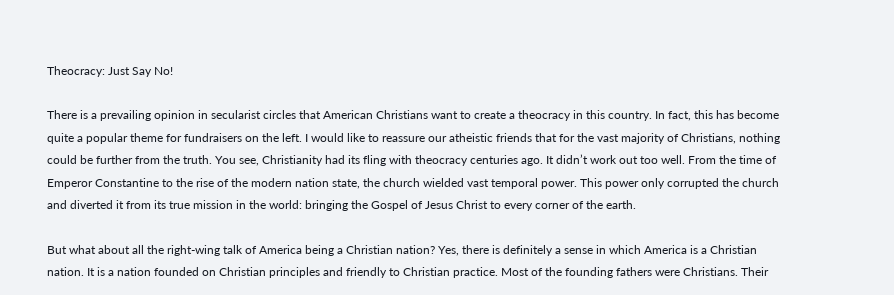Theocracy: Just Say No!

There is a prevailing opinion in secularist circles that American Christians want to create a theocracy in this country. In fact, this has become quite a popular theme for fundraisers on the left. I would like to reassure our atheistic friends that for the vast majority of Christians, nothing could be further from the truth. You see, Christianity had its fling with theocracy centuries ago. It didn’t work out too well. From the time of Emperor Constantine to the rise of the modern nation state, the church wielded vast temporal power. This power only corrupted the church and diverted it from its true mission in the world: bringing the Gospel of Jesus Christ to every corner of the earth.

But what about all the right-wing talk of America being a Christian nation? Yes, there is definitely a sense in which America is a Christian nation. It is a nation founded on Christian principles and friendly to Christian practice. Most of the founding fathers were Christians. Their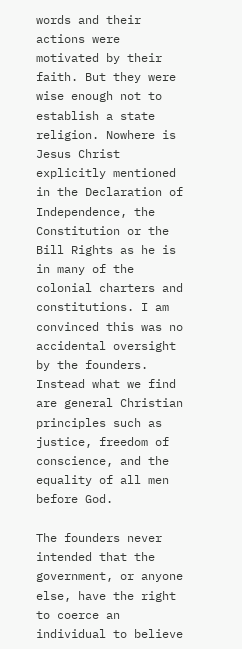words and their actions were motivated by their faith. But they were wise enough not to establish a state religion. Nowhere is Jesus Christ explicitly mentioned in the Declaration of Independence, the Constitution or the Bill Rights as he is in many of the colonial charters and constitutions. I am convinced this was no accidental oversight by the founders. Instead what we find are general Christian principles such as justice, freedom of conscience, and the equality of all men before God.

The founders never intended that the government, or anyone else, have the right to coerce an individual to believe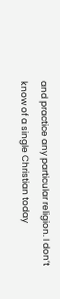and practice any particular religion. I don’t know of a single Christian today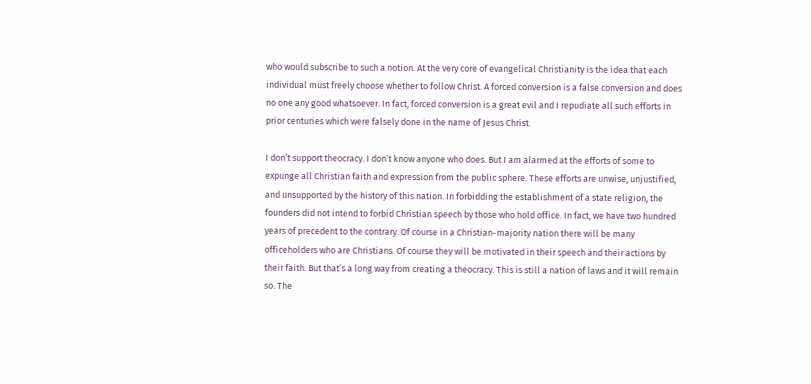who would subscribe to such a notion. At the very core of evangelical Christianity is the idea that each individual must freely choose whether to follow Christ. A forced conversion is a false conversion and does no one any good whatsoever. In fact, forced conversion is a great evil and I repudiate all such efforts in prior centuries which were falsely done in the name of Jesus Christ.

I don’t support theocracy. I don’t know anyone who does. But I am alarmed at the efforts of some to expunge all Christian faith and expression from the public sphere. These efforts are unwise, unjustified, and unsupported by the history of this nation. In forbidding the establishment of a state religion, the founders did not intend to forbid Christian speech by those who hold office. In fact, we have two hundred years of precedent to the contrary. Of course in a Christian-majority nation there will be many officeholders who are Christians. Of course they will be motivated in their speech and their actions by their faith. But that’s a long way from creating a theocracy. This is still a nation of laws and it will remain so. The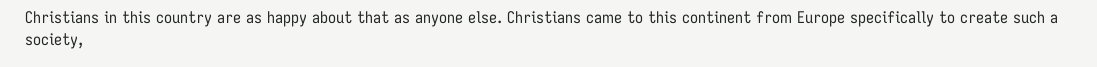Christians in this country are as happy about that as anyone else. Christians came to this continent from Europe specifically to create such a society,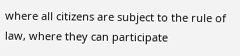where all citizens are subject to the rule of law, where they can participate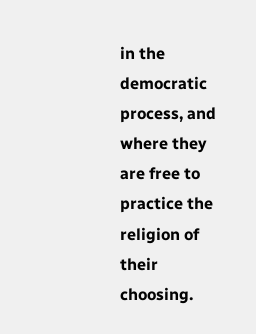in the democratic process, and where they are free to practice the religion of their choosing.